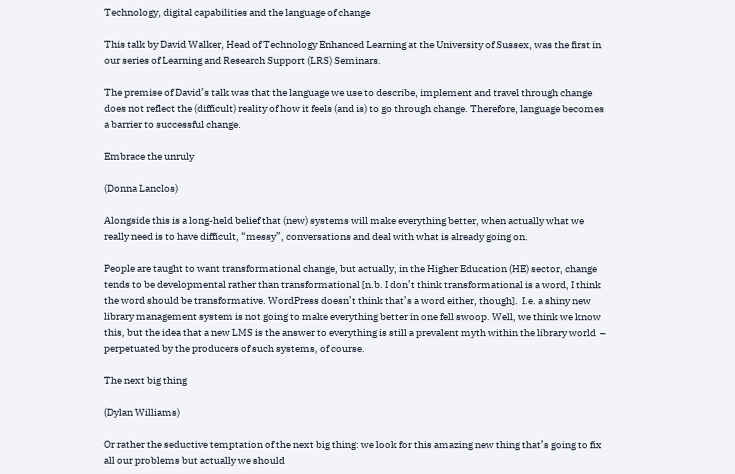Technology, digital capabilities and the language of change

This talk by David Walker, Head of Technology Enhanced Learning at the University of Sussex, was the first in our series of Learning and Research Support (LRS) Seminars.

The premise of David’s talk was that the language we use to describe, implement and travel through change does not reflect the (difficult) reality of how it feels (and is) to go through change. Therefore, language becomes a barrier to successful change.

Embrace the unruly

(Donna Lanclos)

Alongside this is a long-held belief that (new) systems will make everything better, when actually what we really need is to have difficult, “messy”, conversations and deal with what is already going on.

People are taught to want transformational change, but actually, in the Higher Education (HE) sector, change tends to be developmental rather than transformational [n.b. I don’t think transformational is a word, I think the word should be transformative. WordPress doesn’t think that’s a word either, though].  I.e. a shiny new library management system is not going to make everything better in one fell swoop. Well, we think we know this, but the idea that a new LMS is the answer to everything is still a prevalent myth within the library world  – perpetuated by the producers of such systems, of course.

The next big thing

(Dylan Williams)

Or rather the seductive temptation of the next big thing: we look for this amazing new thing that’s going to fix all our problems but actually we should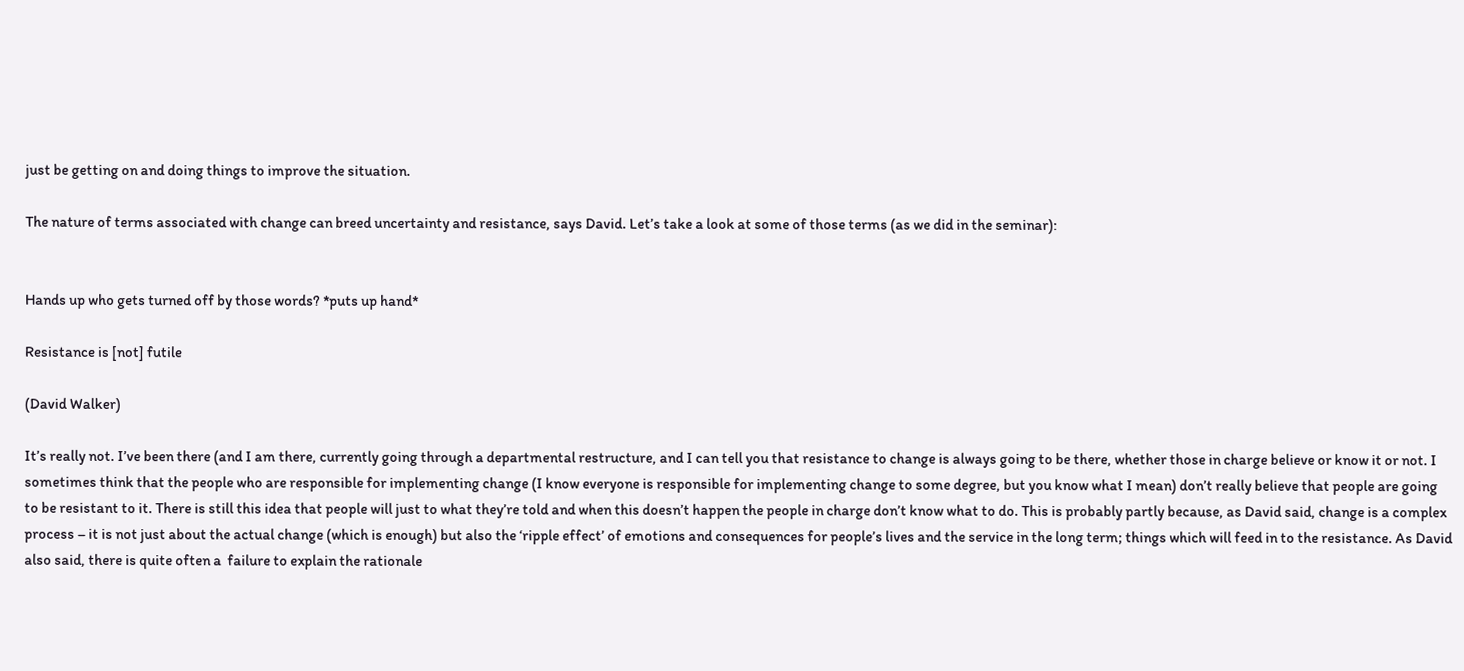just be getting on and doing things to improve the situation.

The nature of terms associated with change can breed uncertainty and resistance, says David. Let’s take a look at some of those terms (as we did in the seminar):


Hands up who gets turned off by those words? *puts up hand*

Resistance is [not] futile

(David Walker)

It’s really not. I’ve been there (and I am there, currently going through a departmental restructure, and I can tell you that resistance to change is always going to be there, whether those in charge believe or know it or not. I sometimes think that the people who are responsible for implementing change (I know everyone is responsible for implementing change to some degree, but you know what I mean) don’t really believe that people are going to be resistant to it. There is still this idea that people will just to what they’re told and when this doesn’t happen the people in charge don’t know what to do. This is probably partly because, as David said, change is a complex process – it is not just about the actual change (which is enough) but also the ‘ripple effect’ of emotions and consequences for people’s lives and the service in the long term; things which will feed in to the resistance. As David also said, there is quite often a  failure to explain the rationale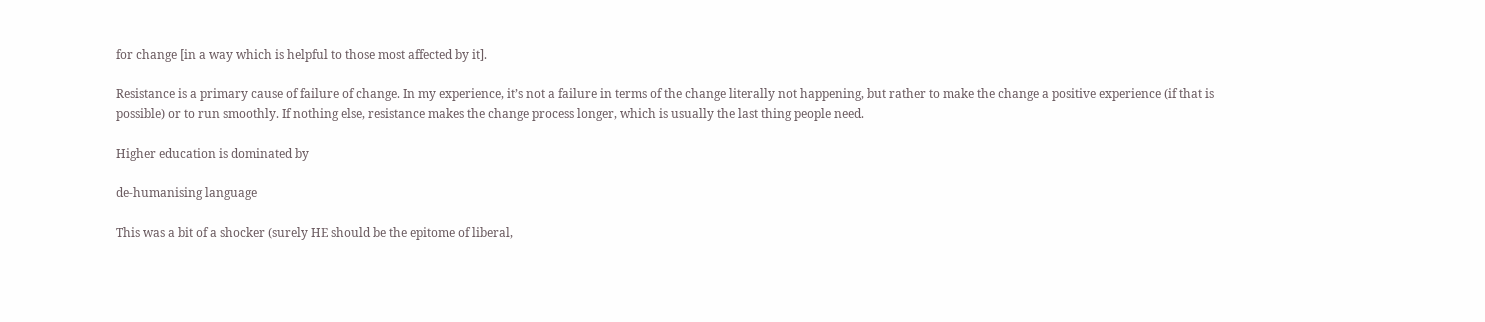for change [in a way which is helpful to those most affected by it].

Resistance is a primary cause of failure of change. In my experience, it’s not a failure in terms of the change literally not happening, but rather to make the change a positive experience (if that is possible) or to run smoothly. If nothing else, resistance makes the change process longer, which is usually the last thing people need.

Higher education is dominated by

de-humanising language

This was a bit of a shocker (surely HE should be the epitome of liberal,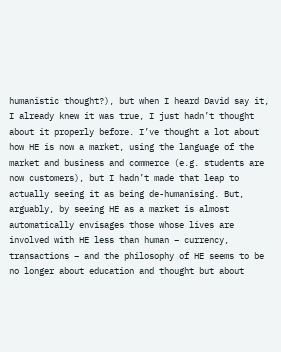humanistic thought?), but when I heard David say it, I already knew it was true, I just hadn’t thought about it properly before. I’ve thought a lot about how HE is now a market, using the language of the market and business and commerce (e.g. students are now customers), but I hadn’t made that leap to actually seeing it as being de-humanising. But, arguably, by seeing HE as a market is almost automatically envisages those whose lives are involved with HE less than human – currency, transactions – and the philosophy of HE seems to be no longer about education and thought but about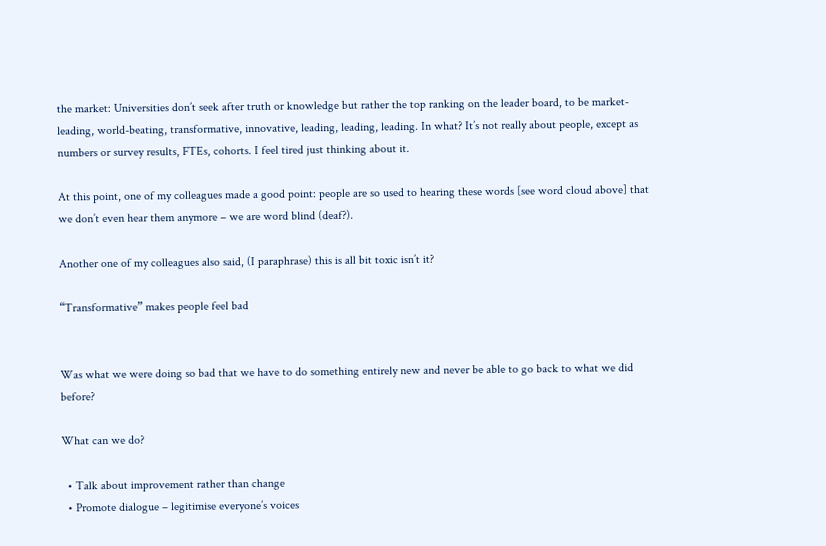the market: Universities don’t seek after truth or knowledge but rather the top ranking on the leader board, to be market-leading, world-beating, transformative, innovative, leading, leading, leading. In what? It’s not really about people, except as numbers or survey results, FTEs, cohorts. I feel tired just thinking about it.

At this point, one of my colleagues made a good point: people are so used to hearing these words [see word cloud above] that we don’t even hear them anymore – we are word blind (deaf?).

Another one of my colleagues also said, (I paraphrase) this is all bit toxic isn’t it?

“Transformative” makes people feel bad


Was what we were doing so bad that we have to do something entirely new and never be able to go back to what we did before?

What can we do?

  • Talk about improvement rather than change
  • Promote dialogue – legitimise everyone’s voices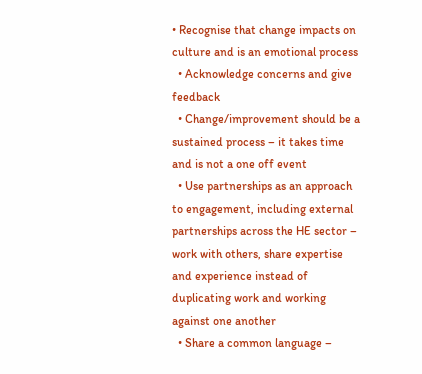• Recognise that change impacts on culture and is an emotional process
  • Acknowledge concerns and give feedback
  • Change/improvement should be a sustained process – it takes time and is not a one off event
  • Use partnerships as an approach to engagement, including external partnerships across the HE sector – work with others, share expertise and experience instead of duplicating work and working against one another
  • Share a common language –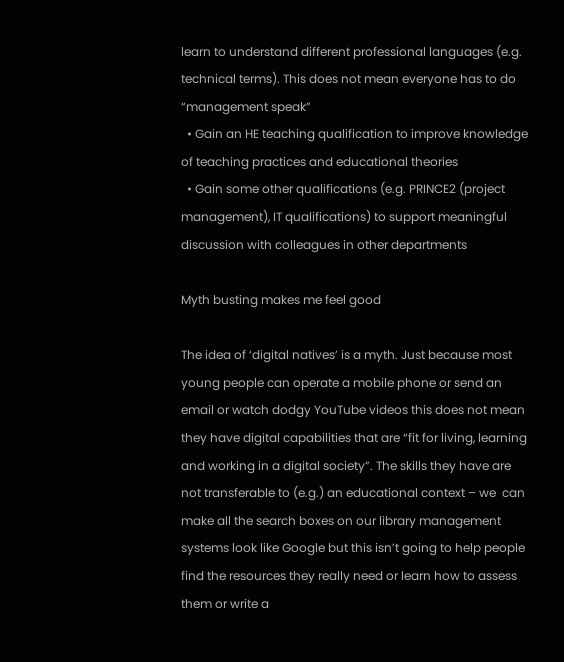learn to understand different professional languages (e.g. technical terms). This does not mean everyone has to do “management speak”
  • Gain an HE teaching qualification to improve knowledge of teaching practices and educational theories
  • Gain some other qualifications (e.g. PRINCE2 (project management), IT qualifications) to support meaningful discussion with colleagues in other departments

Myth busting makes me feel good

The idea of ‘digital natives’ is a myth. Just because most young people can operate a mobile phone or send an email or watch dodgy YouTube videos this does not mean they have digital capabilities that are “fit for living, learning and working in a digital society”. The skills they have are not transferable to (e.g.) an educational context – we  can make all the search boxes on our library management systems look like Google but this isn’t going to help people find the resources they really need or learn how to assess them or write a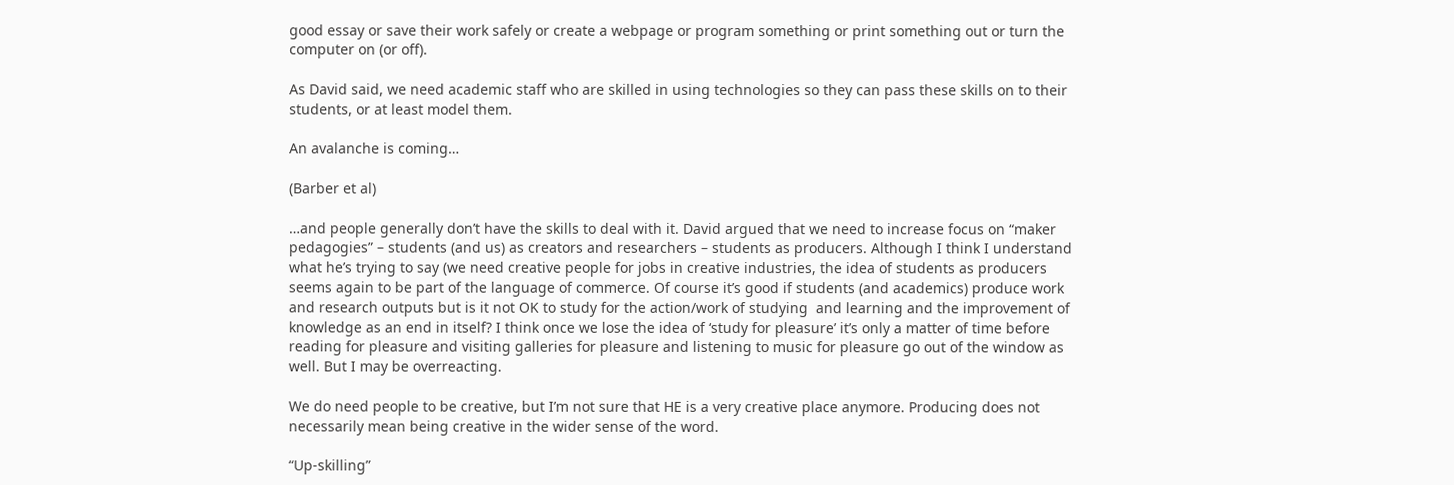good essay or save their work safely or create a webpage or program something or print something out or turn the computer on (or off).

As David said, we need academic staff who are skilled in using technologies so they can pass these skills on to their students, or at least model them.

An avalanche is coming…

(Barber et al)

…and people generally don’t have the skills to deal with it. David argued that we need to increase focus on “maker pedagogies” – students (and us) as creators and researchers – students as producers. Although I think I understand what he’s trying to say (we need creative people for jobs in creative industries, the idea of students as producers seems again to be part of the language of commerce. Of course it’s good if students (and academics) produce work and research outputs but is it not OK to study for the action/work of studying  and learning and the improvement of knowledge as an end in itself? I think once we lose the idea of ‘study for pleasure’ it’s only a matter of time before reading for pleasure and visiting galleries for pleasure and listening to music for pleasure go out of the window as well. But I may be overreacting.

We do need people to be creative, but I’m not sure that HE is a very creative place anymore. Producing does not necessarily mean being creative in the wider sense of the word.

“Up-skilling”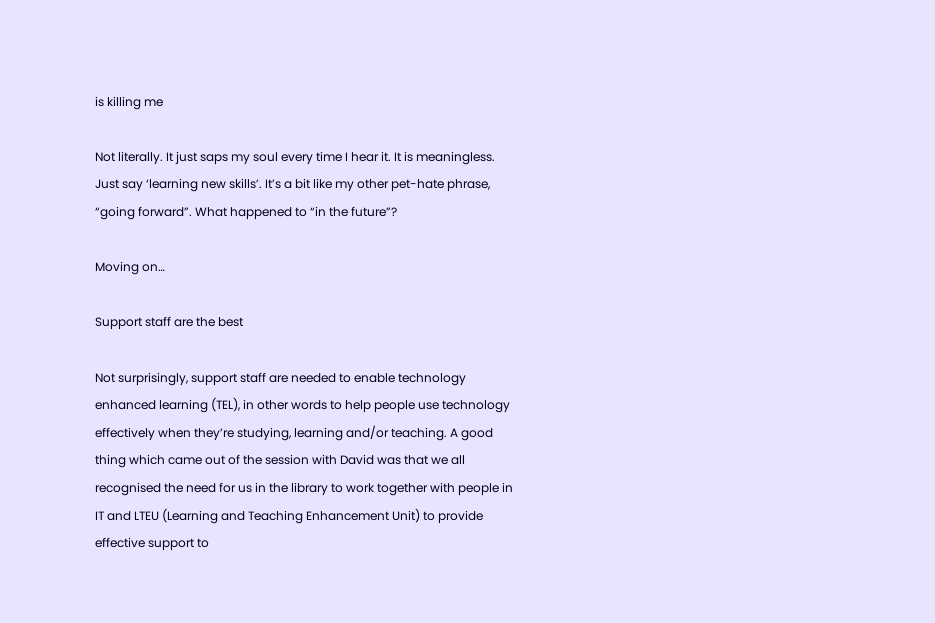is killing me

Not literally. It just saps my soul every time I hear it. It is meaningless. Just say ‘learning new skills’. It’s a bit like my other pet-hate phrase, “going forward”. What happened to “in the future”?

Moving on…

Support staff are the best

Not surprisingly, support staff are needed to enable technology enhanced learning (TEL), in other words to help people use technology effectively when they’re studying, learning and/or teaching. A good thing which came out of the session with David was that we all recognised the need for us in the library to work together with people in IT and LTEU (Learning and Teaching Enhancement Unit) to provide effective support to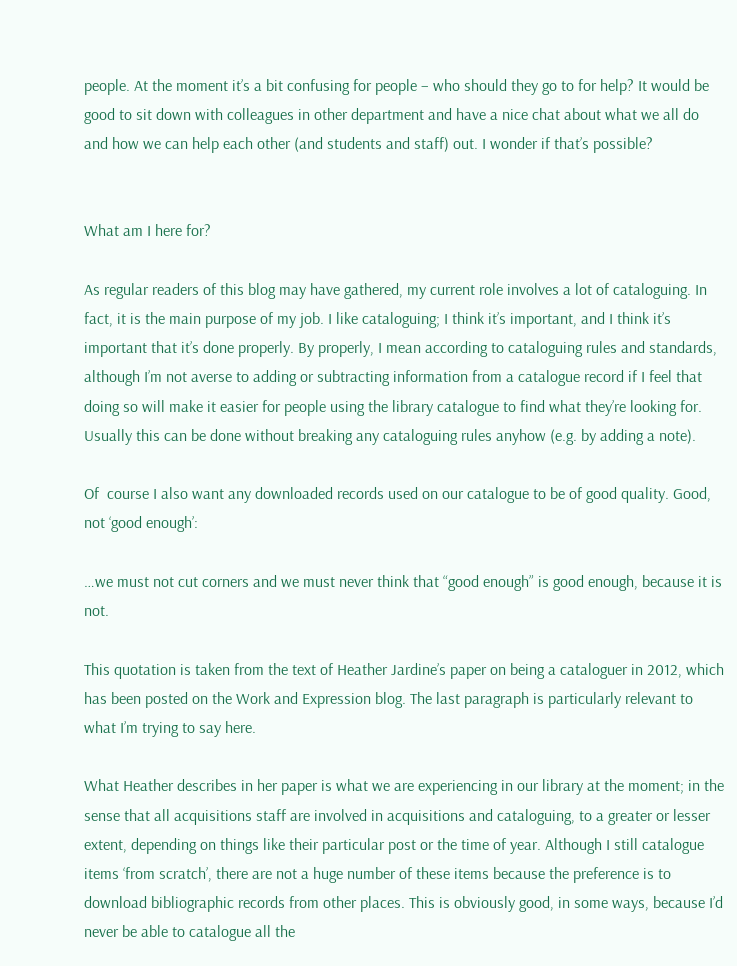people. At the moment it’s a bit confusing for people – who should they go to for help? It would be good to sit down with colleagues in other department and have a nice chat about what we all do  and how we can help each other (and students and staff) out. I wonder if that’s possible?


What am I here for?

As regular readers of this blog may have gathered, my current role involves a lot of cataloguing. In fact, it is the main purpose of my job. I like cataloguing; I think it’s important, and I think it’s important that it’s done properly. By properly, I mean according to cataloguing rules and standards, although I’m not averse to adding or subtracting information from a catalogue record if I feel that doing so will make it easier for people using the library catalogue to find what they’re looking for. Usually this can be done without breaking any cataloguing rules anyhow (e.g. by adding a note).

Of  course I also want any downloaded records used on our catalogue to be of good quality. Good, not ‘good enough’:

…we must not cut corners and we must never think that “good enough” is good enough, because it is not.

This quotation is taken from the text of Heather Jardine’s paper on being a cataloguer in 2012, which has been posted on the Work and Expression blog. The last paragraph is particularly relevant to what I’m trying to say here.

What Heather describes in her paper is what we are experiencing in our library at the moment; in the sense that all acquisitions staff are involved in acquisitions and cataloguing, to a greater or lesser extent, depending on things like their particular post or the time of year. Although I still catalogue items ‘from scratch’, there are not a huge number of these items because the preference is to download bibliographic records from other places. This is obviously good, in some ways, because I’d never be able to catalogue all the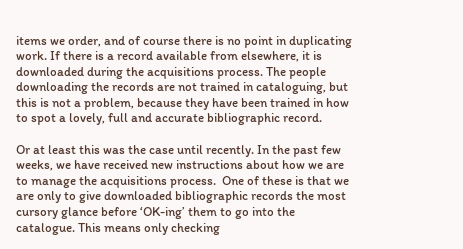items we order, and of course there is no point in duplicating work. If there is a record available from elsewhere, it is downloaded during the acquisitions process. The people downloading the records are not trained in cataloguing, but this is not a problem, because they have been trained in how to spot a lovely, full and accurate bibliographic record.

Or at least this was the case until recently. In the past few weeks, we have received new instructions about how we are to manage the acquisitions process.  One of these is that we are only to give downloaded bibliographic records the most cursory glance before ‘OK-ing’ them to go into the catalogue. This means only checking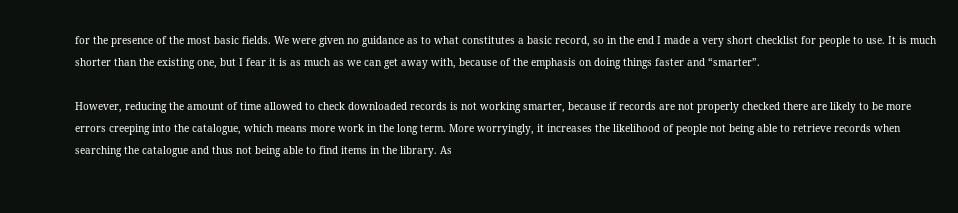for the presence of the most basic fields. We were given no guidance as to what constitutes a basic record, so in the end I made a very short checklist for people to use. It is much shorter than the existing one, but I fear it is as much as we can get away with, because of the emphasis on doing things faster and “smarter”.

However, reducing the amount of time allowed to check downloaded records is not working smarter, because if records are not properly checked there are likely to be more errors creeping into the catalogue, which means more work in the long term. More worryingly, it increases the likelihood of people not being able to retrieve records when searching the catalogue and thus not being able to find items in the library. As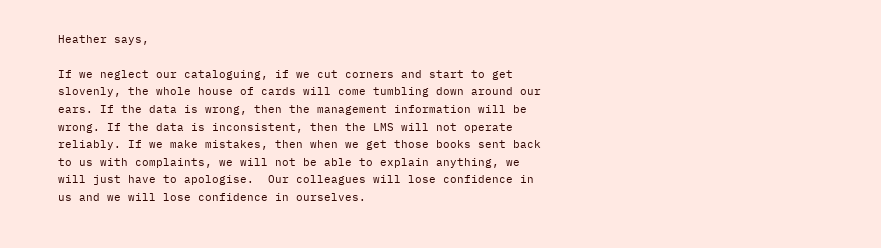Heather says,

If we neglect our cataloguing, if we cut corners and start to get slovenly, the whole house of cards will come tumbling down around our ears. If the data is wrong, then the management information will be wrong. If the data is inconsistent, then the LMS will not operate reliably. If we make mistakes, then when we get those books sent back to us with complaints, we will not be able to explain anything, we will just have to apologise.  Our colleagues will lose confidence in us and we will lose confidence in ourselves.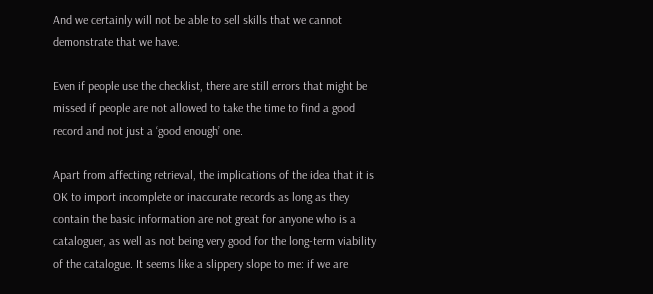And we certainly will not be able to sell skills that we cannot demonstrate that we have.

Even if people use the checklist, there are still errors that might be missed if people are not allowed to take the time to find a good record and not just a ‘good enough’ one.

Apart from affecting retrieval, the implications of the idea that it is OK to import incomplete or inaccurate records as long as they contain the basic information are not great for anyone who is a cataloguer, as well as not being very good for the long-term viability of the catalogue. It seems like a slippery slope to me: if we are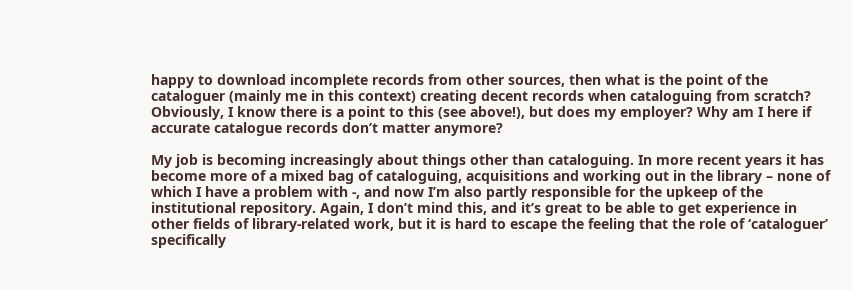happy to download incomplete records from other sources, then what is the point of the cataloguer (mainly me in this context) creating decent records when cataloguing from scratch? Obviously, I know there is a point to this (see above!), but does my employer? Why am I here if accurate catalogue records don’t matter anymore?

My job is becoming increasingly about things other than cataloguing. In more recent years it has become more of a mixed bag of cataloguing, acquisitions and working out in the library – none of which I have a problem with -, and now I’m also partly responsible for the upkeep of the institutional repository. Again, I don’t mind this, and it’s great to be able to get experience in other fields of library-related work, but it is hard to escape the feeling that the role of ‘cataloguer’ specifically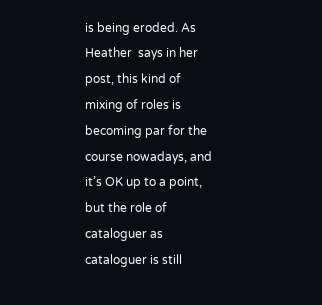is being eroded. As Heather  says in her post, this kind of mixing of roles is becoming par for the course nowadays, and it’s OK up to a point, but the role of cataloguer as cataloguer is still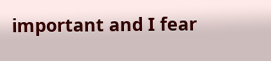important and I fear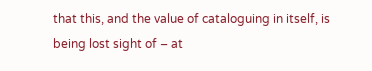that this, and the value of cataloguing in itself, is being lost sight of – at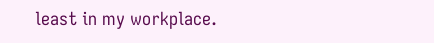least in my workplace.